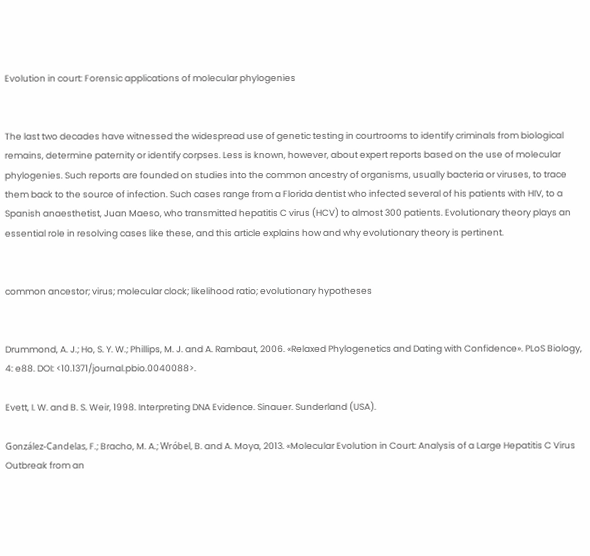Evolution in court: Forensic applications of molecular phylogenies


The last two decades have witnessed the widespread use of genetic testing in courtrooms to identify criminals from biological remains, determine paternity or identify corpses. Less is known, however, about expert reports based on the use of molecular phylogenies. Such reports are founded on studies into the common ancestry of organisms, usually bacteria or viruses, to trace them back to the source of infection. Such cases range from a Florida dentist who infected several of his patients with HIV, to a Spanish anaesthetist, Juan Maeso, who transmitted hepatitis C virus (HCV) to almost 300 patients. Evolutionary theory plays an essential role in resolving cases like these, and this article explains how and why evolutionary theory is pertinent.


common ancestor; virus; molecular clock; likelihood ratio; evolutionary hypotheses


Drummond, A. J.; Ho, S. Y. W.; Phillips, M. J. and A. Rambaut, 2006. «Relaxed Phylogenetics and Dating with Confidence». PLoS Biology, 4: e88. DOI: <10.1371/journal.pbio.0040088>.

Evett, I. W. and B. S. Weir, 1998. Interpreting DNA Evidence. Sinauer. Sunderland (USA).

González-Candelas, F.; Bracho, M. A.; Wróbel, B. and A. Moya, 2013. «Molecular Evolution in Court: Analysis of a Large Hepatitis C Virus Outbreak from an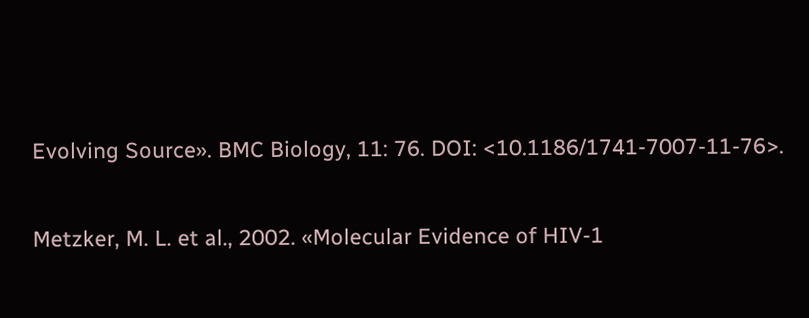Evolving Source». BMC Biology, 11: 76. DOI: <10.1186/1741-7007-11-76>.

Metzker, M. L. et al., 2002. «Molecular Evidence of HIV-1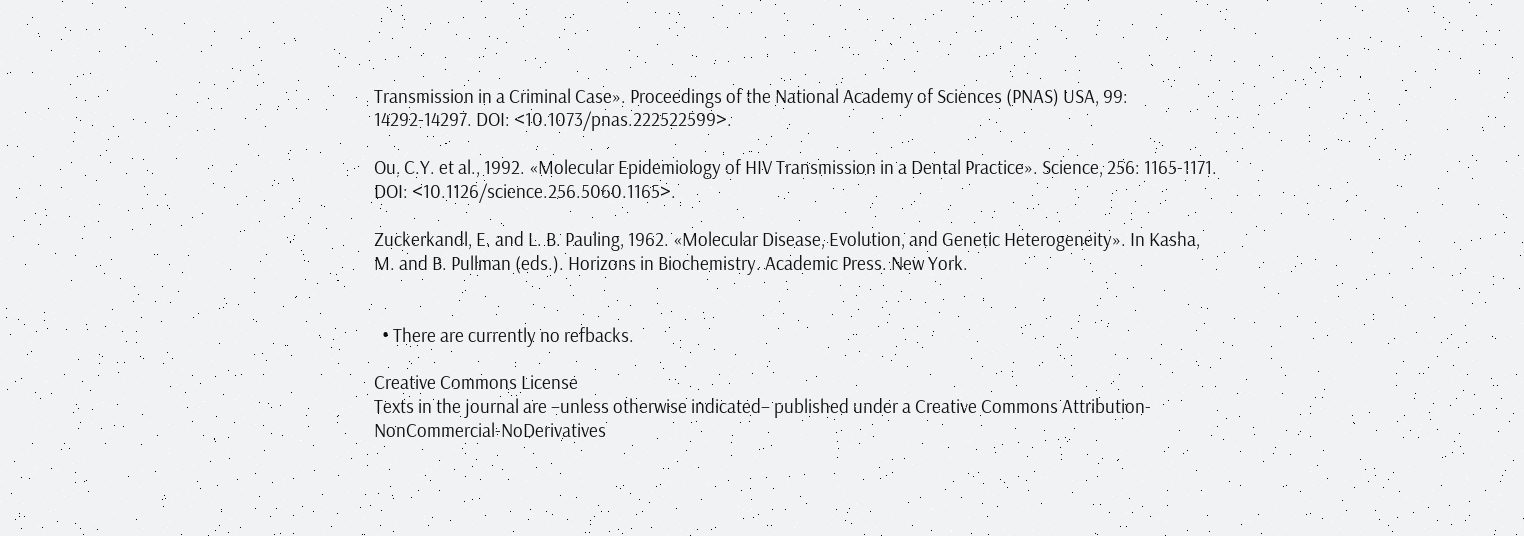Transmission in a Criminal Case». Proceedings of the National Academy of Sciences (PNAS) USA, 99: 14292-14297. DOI: <10.1073/pnas.222522599>.

Ou, C.Y. et al., 1992. «Molecular Epidemiology of HIV Transmission in a Dental Practice». Science, 256: 1165-1171. DOI: <10.1126/science.256.5060.1165>.

Zuckerkandl, E. and L. B. Pauling, 1962. «Molecular Disease, Evolution, and Genetic Heterogeneity». In Kasha, M. and B. Pullman (eds.). Horizons in Biochemistry. Academic Press. New York.


  • There are currently no refbacks.

Creative Commons License
Texts in the journal are –unless otherwise indicated– published under a Creative Commons Attribution-NonCommercial-NoDerivatives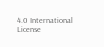4.0 International License